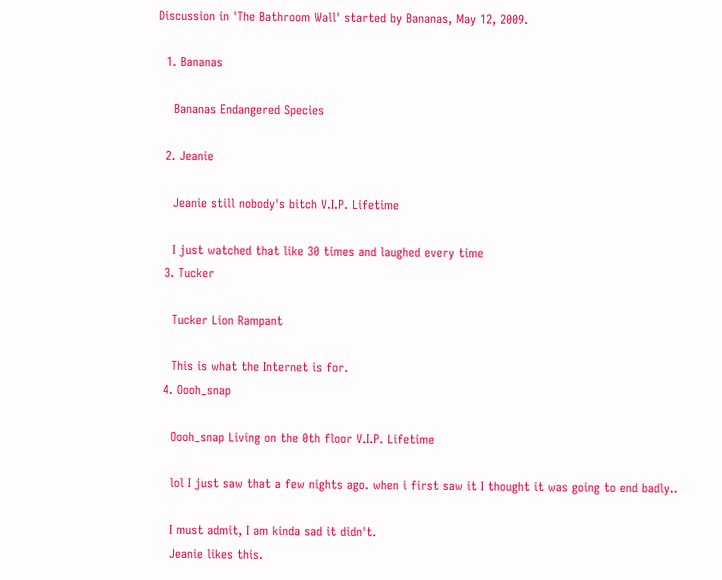Discussion in 'The Bathroom Wall' started by Bananas, May 12, 2009.

  1. Bananas

    Bananas Endangered Species

  2. Jeanie

    Jeanie still nobody's bitch V.I.P. Lifetime

    I just watched that like 30 times and laughed every time
  3. Tucker

    Tucker Lion Rampant

    This is what the Internet is for.
  4. Oooh_snap

    Oooh_snap Living on the 0th floor V.I.P. Lifetime

    lol I just saw that a few nights ago. when i first saw it I thought it was going to end badly..

    I must admit, I am kinda sad it didn't.
    Jeanie likes this.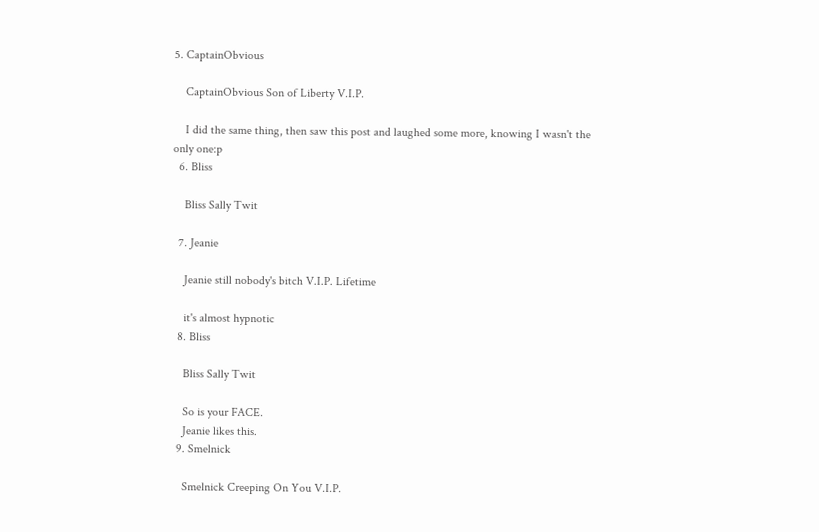5. CaptainObvious

    CaptainObvious Son of Liberty V.I.P.

    I did the same thing, then saw this post and laughed some more, knowing I wasn't the only one:p
  6. Bliss

    Bliss Sally Twit

  7. Jeanie

    Jeanie still nobody's bitch V.I.P. Lifetime

    it's almost hypnotic
  8. Bliss

    Bliss Sally Twit

    So is your FACE.
    Jeanie likes this.
  9. Smelnick

    Smelnick Creeping On You V.I.P.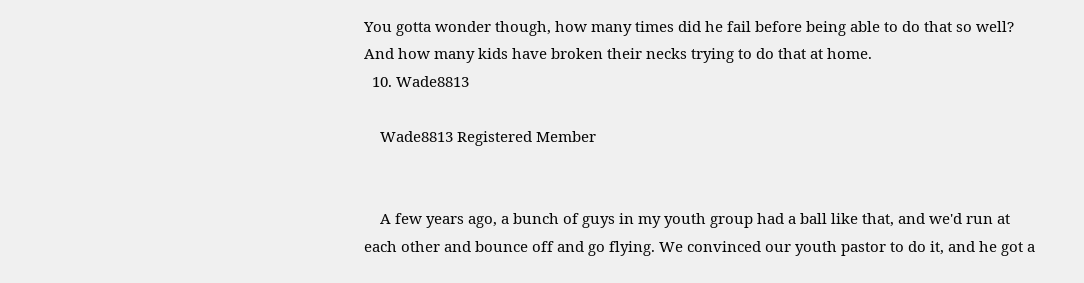You gotta wonder though, how many times did he fail before being able to do that so well? And how many kids have broken their necks trying to do that at home.
  10. Wade8813

    Wade8813 Registered Member


    A few years ago, a bunch of guys in my youth group had a ball like that, and we'd run at each other and bounce off and go flying. We convinced our youth pastor to do it, and he got a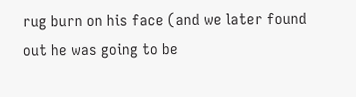rug burn on his face (and we later found out he was going to be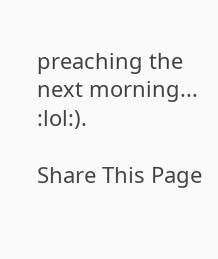preaching the next morning... :lol:).

Share This Page